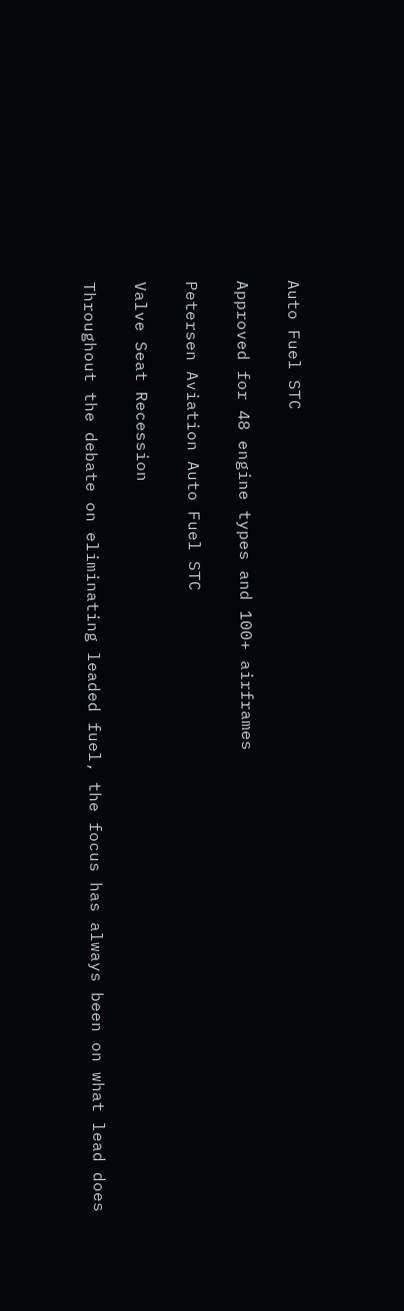Auto Fuel STC

Approved for 48 engine types and 100+ airframes

Petersen Aviation Auto Fuel STC

Valve Seat Recession

Throughout the debate on eliminating leaded fuel, the focus has always been on what lead does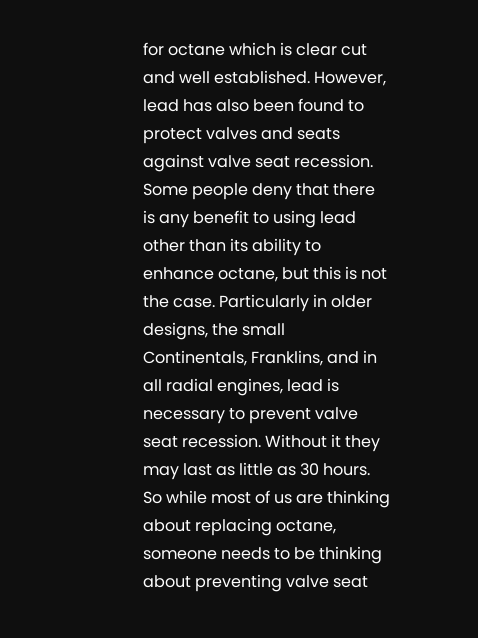for octane which is clear cut and well established. However, lead has also been found to protect valves and seats against valve seat recession. Some people deny that there is any benefit to using lead other than its ability to enhance octane, but this is not the case. Particularly in older designs, the small Continentals, Franklins, and in all radial engines, lead is necessary to prevent valve seat recession. Without it they may last as little as 30 hours. So while most of us are thinking about replacing octane, someone needs to be thinking about preventing valve seat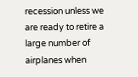recession unless we are ready to retire a large number of airplanes when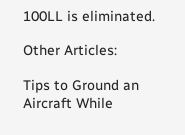100LL is eliminated.

Other Articles:

Tips to Ground an Aircraft While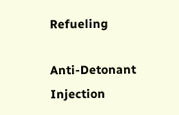Refueling

Anti-Detonant Injection